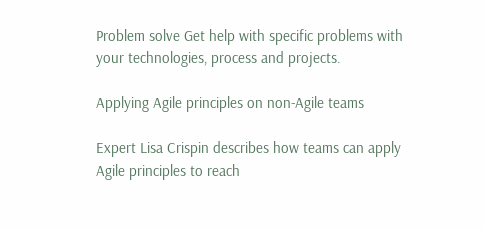Problem solve Get help with specific problems with your technologies, process and projects.

Applying Agile principles on non-Agile teams

Expert Lisa Crispin describes how teams can apply Agile principles to reach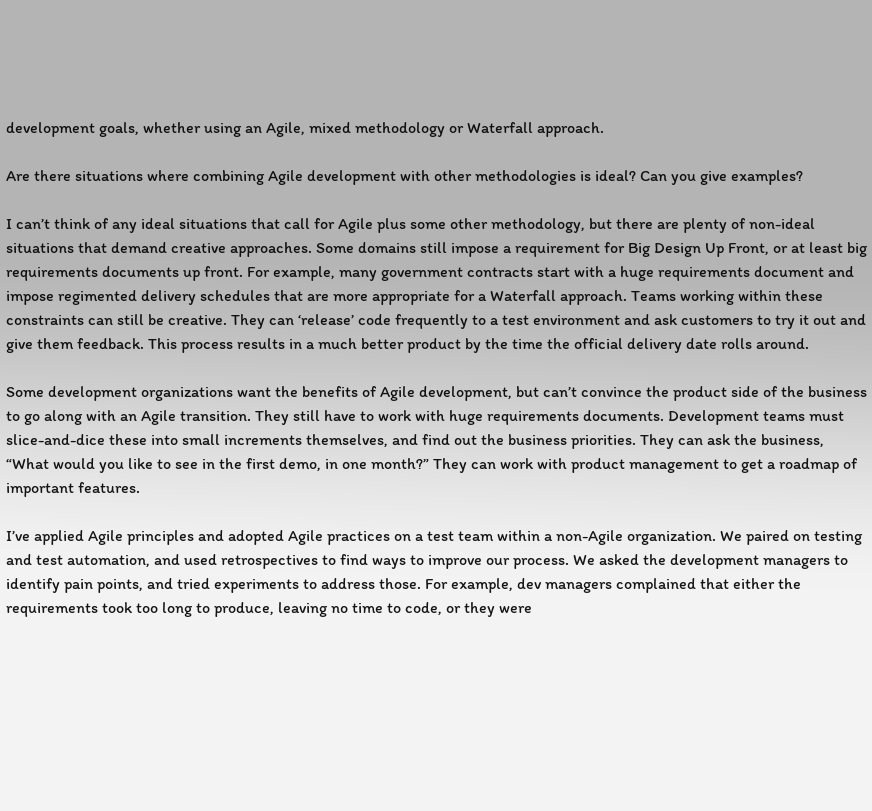development goals, whether using an Agile, mixed methodology or Waterfall approach.

Are there situations where combining Agile development with other methodologies is ideal? Can you give examples?

I can’t think of any ideal situations that call for Agile plus some other methodology, but there are plenty of non-ideal situations that demand creative approaches. Some domains still impose a requirement for Big Design Up Front, or at least big requirements documents up front. For example, many government contracts start with a huge requirements document and impose regimented delivery schedules that are more appropriate for a Waterfall approach. Teams working within these constraints can still be creative. They can ‘release’ code frequently to a test environment and ask customers to try it out and give them feedback. This process results in a much better product by the time the official delivery date rolls around.

Some development organizations want the benefits of Agile development, but can’t convince the product side of the business to go along with an Agile transition. They still have to work with huge requirements documents. Development teams must slice-and-dice these into small increments themselves, and find out the business priorities. They can ask the business, “What would you like to see in the first demo, in one month?” They can work with product management to get a roadmap of important features.

I’ve applied Agile principles and adopted Agile practices on a test team within a non-Agile organization. We paired on testing and test automation, and used retrospectives to find ways to improve our process. We asked the development managers to identify pain points, and tried experiments to address those. For example, dev managers complained that either the requirements took too long to produce, leaving no time to code, or they were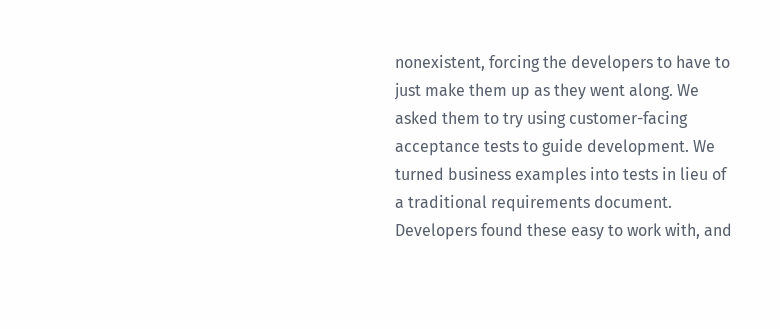nonexistent, forcing the developers to have to just make them up as they went along. We asked them to try using customer-facing acceptance tests to guide development. We turned business examples into tests in lieu of a traditional requirements document. Developers found these easy to work with, and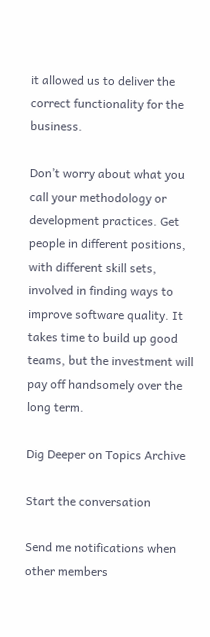it allowed us to deliver the correct functionality for the business.

Don’t worry about what you call your methodology or development practices. Get people in different positions, with different skill sets, involved in finding ways to improve software quality. It takes time to build up good teams, but the investment will pay off handsomely over the long term.

Dig Deeper on Topics Archive

Start the conversation

Send me notifications when other members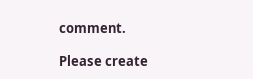comment.

Please create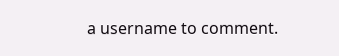a username to comment.